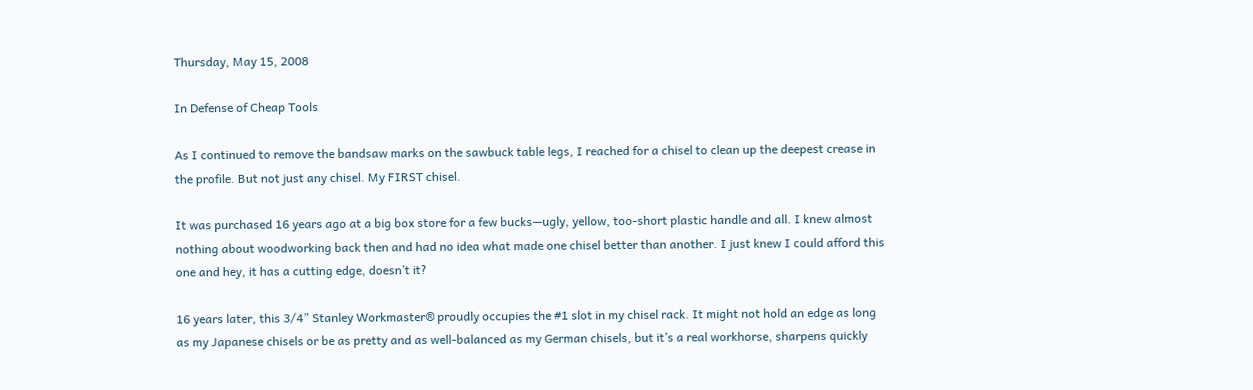Thursday, May 15, 2008

In Defense of Cheap Tools

As I continued to remove the bandsaw marks on the sawbuck table legs, I reached for a chisel to clean up the deepest crease in the profile. But not just any chisel. My FIRST chisel.

It was purchased 16 years ago at a big box store for a few bucks—ugly, yellow, too-short plastic handle and all. I knew almost nothing about woodworking back then and had no idea what made one chisel better than another. I just knew I could afford this one and hey, it has a cutting edge, doesn’t it?

16 years later, this 3/4” Stanley Workmaster® proudly occupies the #1 slot in my chisel rack. It might not hold an edge as long as my Japanese chisels or be as pretty and as well-balanced as my German chisels, but it’s a real workhorse, sharpens quickly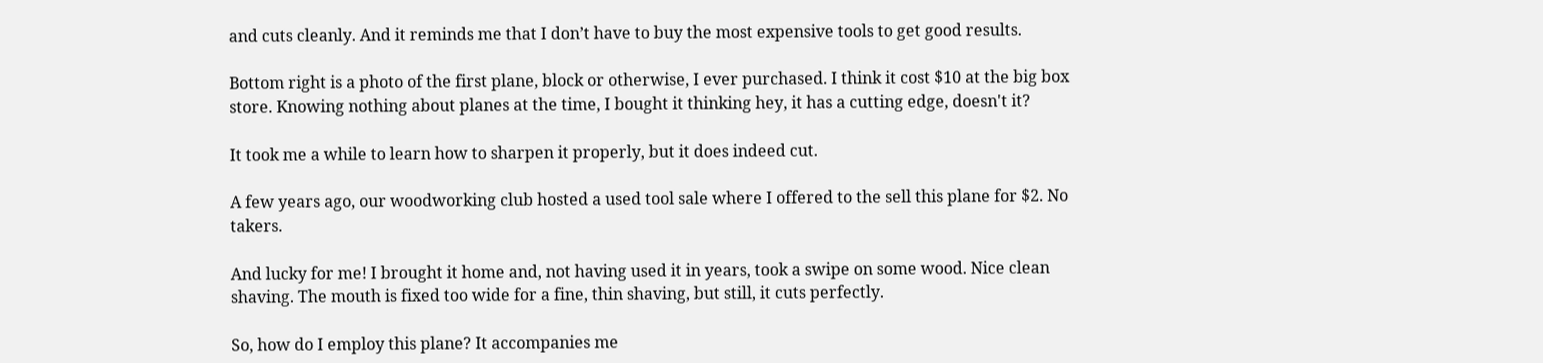and cuts cleanly. And it reminds me that I don’t have to buy the most expensive tools to get good results.

Bottom right is a photo of the first plane, block or otherwise, I ever purchased. I think it cost $10 at the big box store. Knowing nothing about planes at the time, I bought it thinking hey, it has a cutting edge, doesn't it?

It took me a while to learn how to sharpen it properly, but it does indeed cut.

A few years ago, our woodworking club hosted a used tool sale where I offered to the sell this plane for $2. No takers.

And lucky for me! I brought it home and, not having used it in years, took a swipe on some wood. Nice clean shaving. The mouth is fixed too wide for a fine, thin shaving, but still, it cuts perfectly.

So, how do I employ this plane? It accompanies me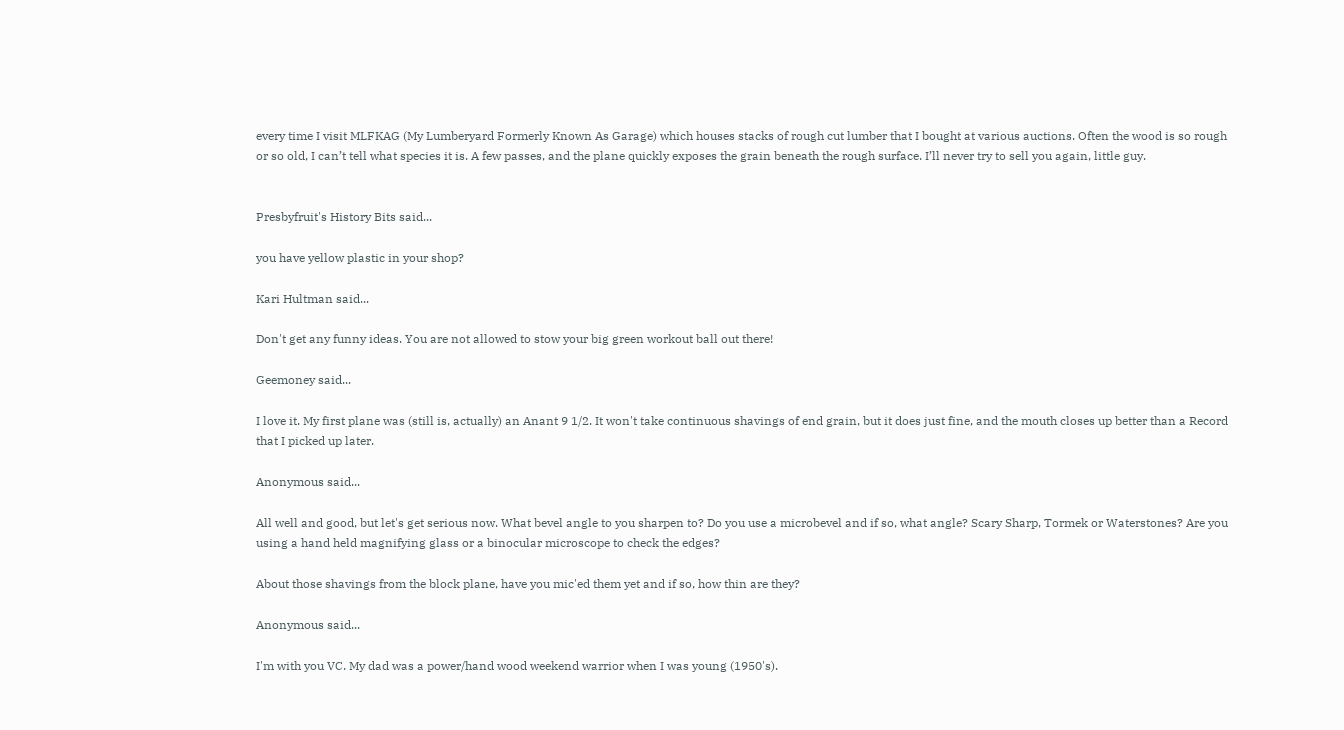every time I visit MLFKAG (My Lumberyard Formerly Known As Garage) which houses stacks of rough cut lumber that I bought at various auctions. Often the wood is so rough or so old, I can’t tell what species it is. A few passes, and the plane quickly exposes the grain beneath the rough surface. I’ll never try to sell you again, little guy.


Presbyfruit's History Bits said...

you have yellow plastic in your shop?

Kari Hultman said...

Don't get any funny ideas. You are not allowed to stow your big green workout ball out there!

Geemoney said...

I love it. My first plane was (still is, actually) an Anant 9 1/2. It won't take continuous shavings of end grain, but it does just fine, and the mouth closes up better than a Record that I picked up later.

Anonymous said...

All well and good, but let's get serious now. What bevel angle to you sharpen to? Do you use a microbevel and if so, what angle? Scary Sharp, Tormek or Waterstones? Are you using a hand held magnifying glass or a binocular microscope to check the edges?

About those shavings from the block plane, have you mic'ed them yet and if so, how thin are they?

Anonymous said...

I'm with you VC. My dad was a power/hand wood weekend warrior when I was young (1950's).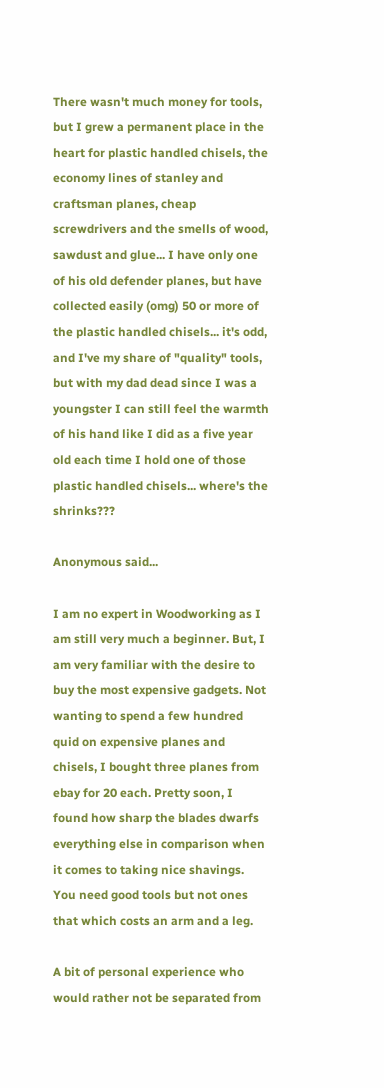There wasn't much money for tools, but I grew a permanent place in the heart for plastic handled chisels, the economy lines of stanley and craftsman planes, cheap screwdrivers and the smells of wood, sawdust and glue... I have only one of his old defender planes, but have collected easily (omg) 50 or more of the plastic handled chisels... it's odd, and I've my share of "quality" tools, but with my dad dead since I was a youngster I can still feel the warmth of his hand like I did as a five year old each time I hold one of those plastic handled chisels... where's the shrinks???

Anonymous said...

I am no expert in Woodworking as I am still very much a beginner. But, I am very familiar with the desire to buy the most expensive gadgets. Not wanting to spend a few hundred quid on expensive planes and chisels, I bought three planes from ebay for 20 each. Pretty soon, I found how sharp the blades dwarfs everything else in comparison when it comes to taking nice shavings. You need good tools but not ones that which costs an arm and a leg.

A bit of personal experience who would rather not be separated from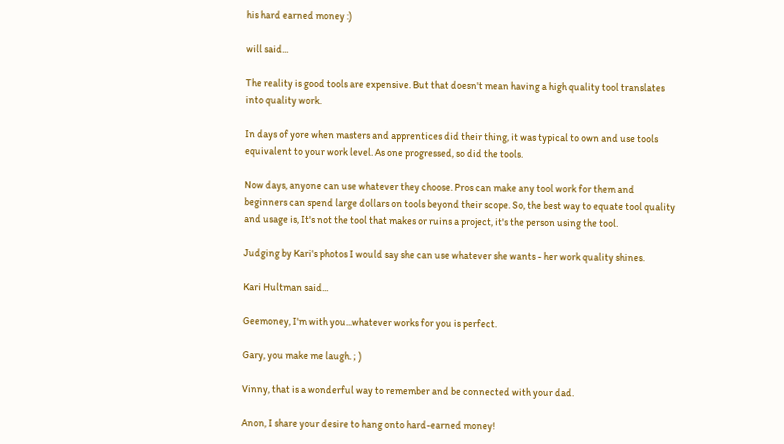his hard earned money :)

will said...

The reality is good tools are expensive. But that doesn't mean having a high quality tool translates into quality work.

In days of yore when masters and apprentices did their thing, it was typical to own and use tools equivalent to your work level. As one progressed, so did the tools.

Now days, anyone can use whatever they choose. Pros can make any tool work for them and beginners can spend large dollars on tools beyond their scope. So, the best way to equate tool quality and usage is, It's not the tool that makes or ruins a project, it's the person using the tool.

Judging by Kari's photos I would say she can use whatever she wants - her work quality shines.

Kari Hultman said...

Geemoney, I'm with you...whatever works for you is perfect.

Gary, you make me laugh. ; )

Vinny, that is a wonderful way to remember and be connected with your dad.

Anon, I share your desire to hang onto hard-earned money!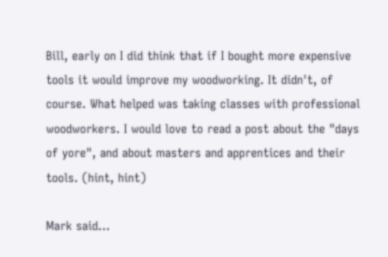Bill, early on I did think that if I bought more expensive tools it would improve my woodworking. It didn't, of course. What helped was taking classes with professional woodworkers. I would love to read a post about the "days of yore", and about masters and apprentices and their tools. (hint, hint)

Mark said...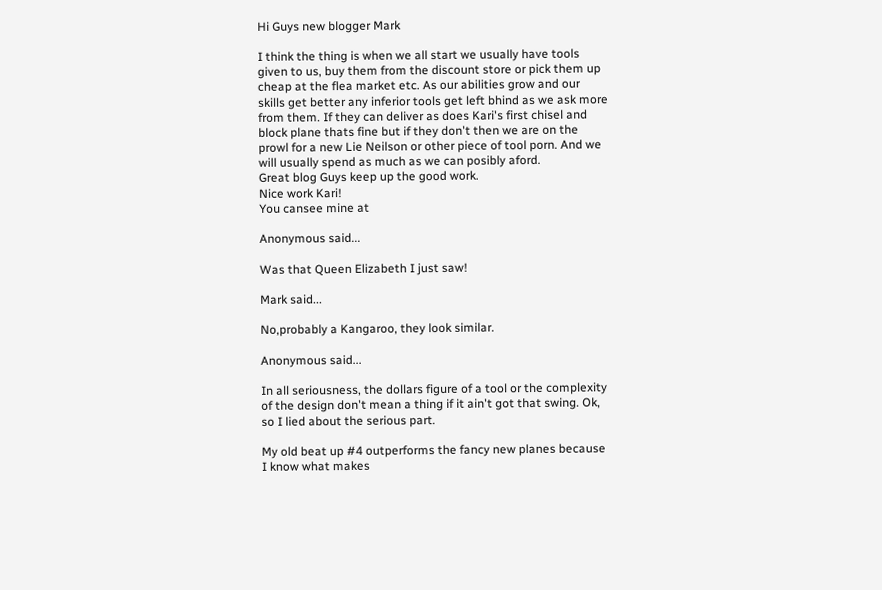Hi Guys new blogger Mark

I think the thing is when we all start we usually have tools given to us, buy them from the discount store or pick them up cheap at the flea market etc. As our abilities grow and our skills get better any inferior tools get left bhind as we ask more from them. If they can deliver as does Kari's first chisel and block plane thats fine but if they don't then we are on the prowl for a new Lie Neilson or other piece of tool porn. And we will usually spend as much as we can posibly aford.
Great blog Guys keep up the good work.
Nice work Kari!
You cansee mine at

Anonymous said...

Was that Queen Elizabeth I just saw!

Mark said...

No,probably a Kangaroo, they look similar.

Anonymous said...

In all seriousness, the dollars figure of a tool or the complexity of the design don't mean a thing if it ain't got that swing. Ok, so I lied about the serious part.

My old beat up #4 outperforms the fancy new planes because I know what makes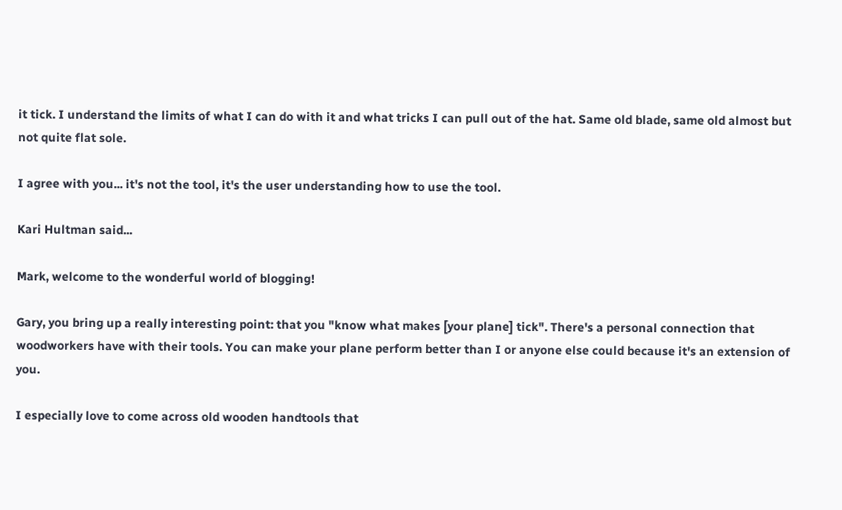it tick. I understand the limits of what I can do with it and what tricks I can pull out of the hat. Same old blade, same old almost but not quite flat sole.

I agree with you... it's not the tool, it's the user understanding how to use the tool.

Kari Hultman said...

Mark, welcome to the wonderful world of blogging!

Gary, you bring up a really interesting point: that you "know what makes [your plane] tick". There's a personal connection that woodworkers have with their tools. You can make your plane perform better than I or anyone else could because it's an extension of you.

I especially love to come across old wooden handtools that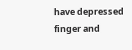have depressed finger and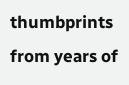thumbprints from years of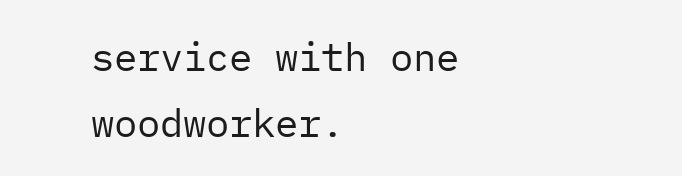service with one woodworker.